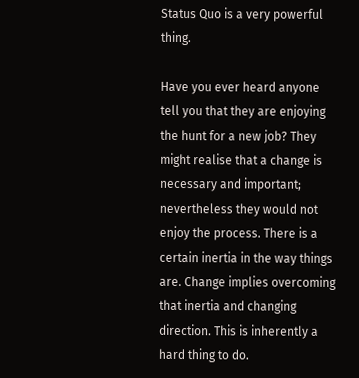Status Quo is a very powerful thing.

Have you ever heard anyone tell you that they are enjoying the hunt for a new job? They might realise that a change is necessary and important; nevertheless they would not enjoy the process. There is a certain inertia in the way things are. Change implies overcoming that inertia and changing direction. This is inherently a hard thing to do.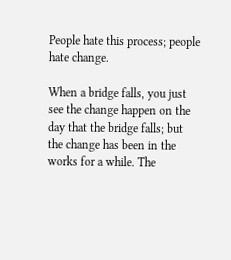People hate this process; people hate change.

When a bridge falls, you just see the change happen on the day that the bridge falls; but the change has been in the works for a while. The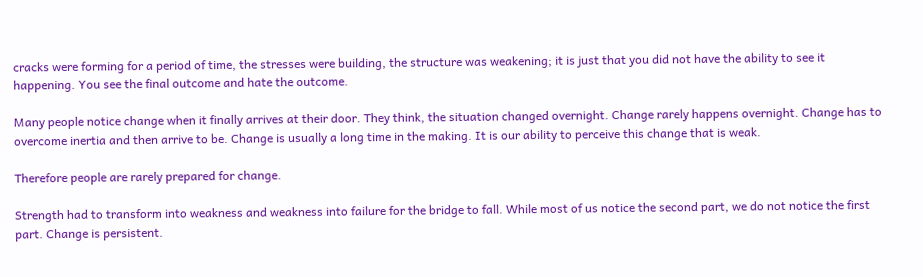cracks were forming for a period of time, the stresses were building, the structure was weakening; it is just that you did not have the ability to see it happening. You see the final outcome and hate the outcome.

Many people notice change when it finally arrives at their door. They think, the situation changed overnight. Change rarely happens overnight. Change has to overcome inertia and then arrive to be. Change is usually a long time in the making. It is our ability to perceive this change that is weak.

Therefore people are rarely prepared for change.

Strength had to transform into weakness and weakness into failure for the bridge to fall. While most of us notice the second part, we do not notice the first part. Change is persistent.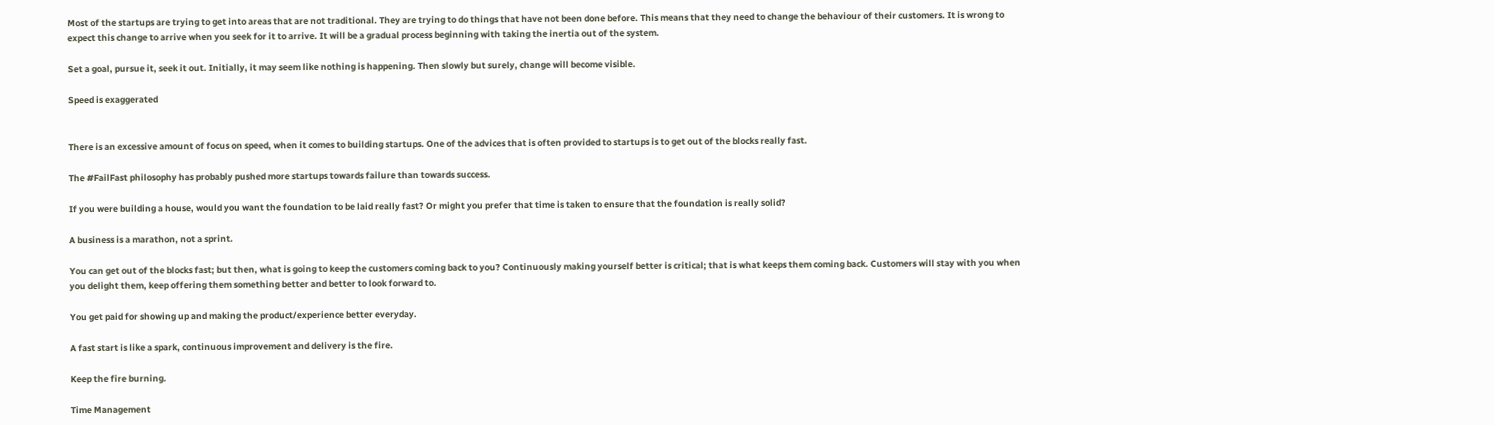Most of the startups are trying to get into areas that are not traditional. They are trying to do things that have not been done before. This means that they need to change the behaviour of their customers. It is wrong to expect this change to arrive when you seek for it to arrive. It will be a gradual process beginning with taking the inertia out of the system.

Set a goal, pursue it, seek it out. Initially, it may seem like nothing is happening. Then slowly but surely, change will become visible.

Speed is exaggerated


There is an excessive amount of focus on speed, when it comes to building startups. One of the advices that is often provided to startups is to get out of the blocks really fast.

The #FailFast philosophy has probably pushed more startups towards failure than towards success.

If you were building a house, would you want the foundation to be laid really fast? Or might you prefer that time is taken to ensure that the foundation is really solid?

A business is a marathon, not a sprint.

You can get out of the blocks fast; but then, what is going to keep the customers coming back to you? Continuously making yourself better is critical; that is what keeps them coming back. Customers will stay with you when you delight them, keep offering them something better and better to look forward to.

You get paid for showing up and making the product/experience better everyday.

A fast start is like a spark, continuous improvement and delivery is the fire.

Keep the fire burning.

Time Management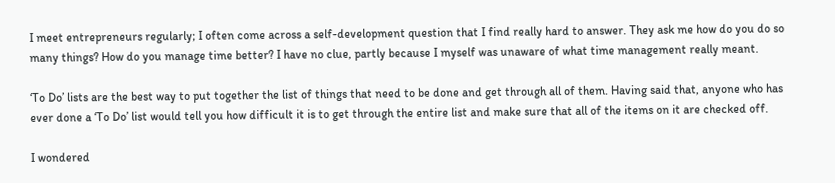I meet entrepreneurs regularly; I often come across a self-development question that I find really hard to answer. They ask me how do you do so many things? How do you manage time better? I have no clue, partly because I myself was unaware of what time management really meant.

‘To Do’ lists are the best way to put together the list of things that need to be done and get through all of them. Having said that, anyone who has ever done a ‘To Do’ list would tell you how difficult it is to get through the entire list and make sure that all of the items on it are checked off.

I wondered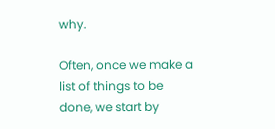why.

Often, once we make a list of things to be done, we start by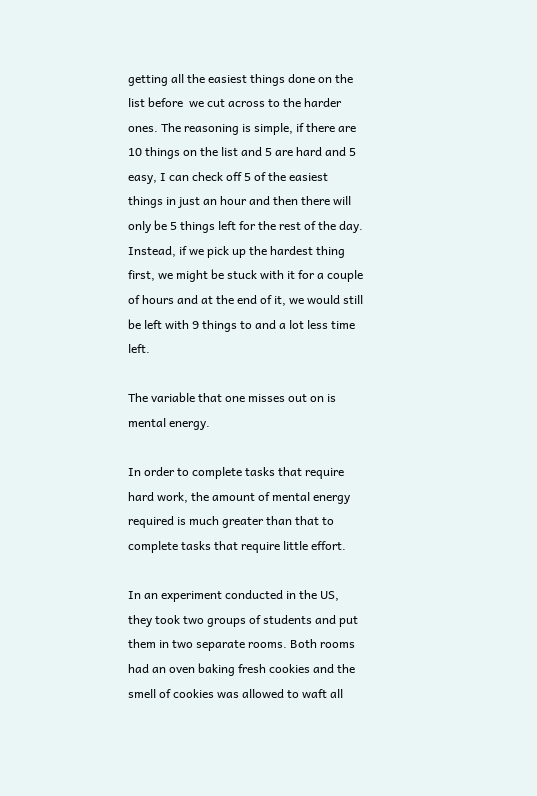getting all the easiest things done on the list before  we cut across to the harder ones. The reasoning is simple, if there are 10 things on the list and 5 are hard and 5 easy, I can check off 5 of the easiest things in just an hour and then there will only be 5 things left for the rest of the day. Instead, if we pick up the hardest thing first, we might be stuck with it for a couple of hours and at the end of it, we would still be left with 9 things to and a lot less time left.

The variable that one misses out on is mental energy.

In order to complete tasks that require hard work, the amount of mental energy required is much greater than that to complete tasks that require little effort.

In an experiment conducted in the US, they took two groups of students and put them in two separate rooms. Both rooms had an oven baking fresh cookies and the smell of cookies was allowed to waft all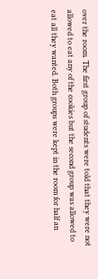over the room. The first group of students were told that they were not allowed to eat any of the cookies but the second group was allowed to eat all they wanted. Both groups were kept in the room for half an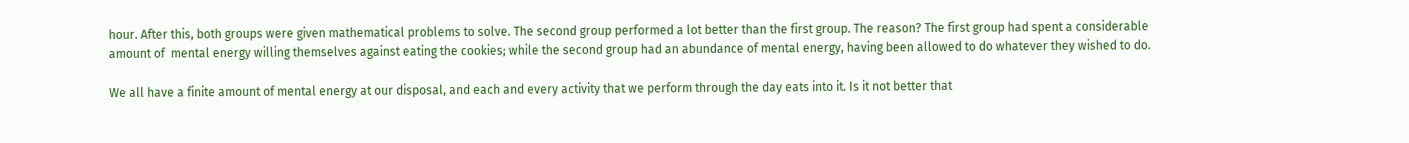hour. After this, both groups were given mathematical problems to solve. The second group performed a lot better than the first group. The reason? The first group had spent a considerable amount of  mental energy willing themselves against eating the cookies; while the second group had an abundance of mental energy, having been allowed to do whatever they wished to do.

We all have a finite amount of mental energy at our disposal, and each and every activity that we perform through the day eats into it. Is it not better that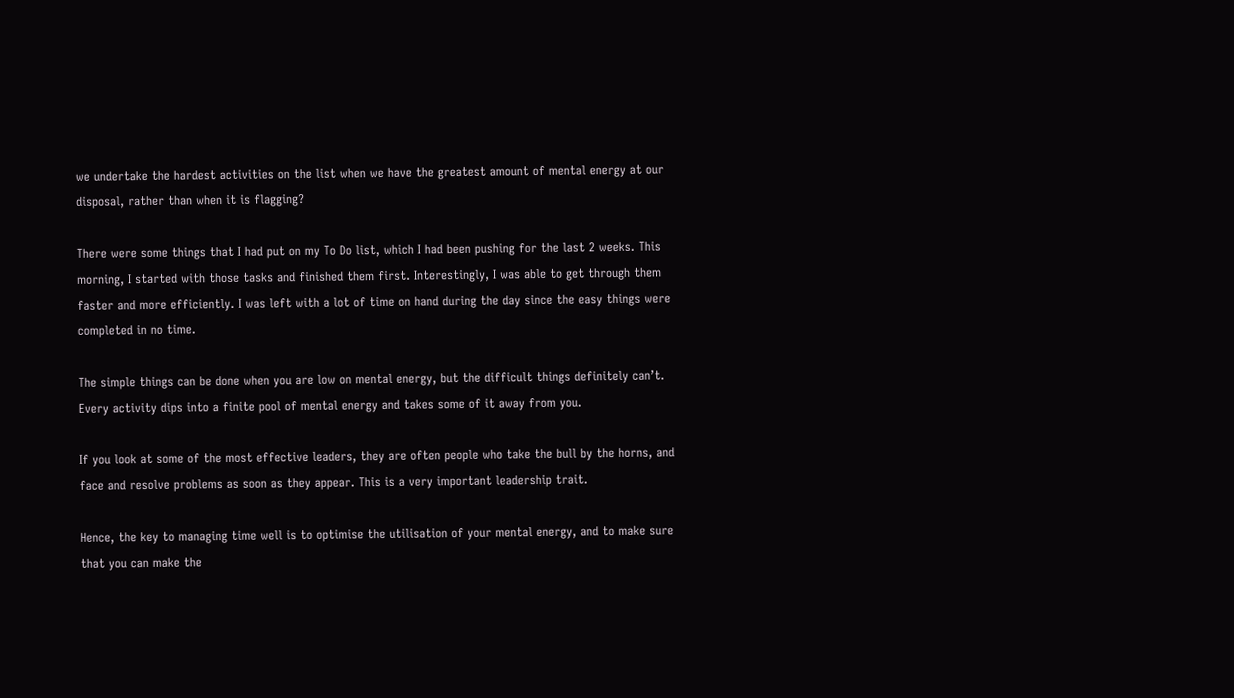we undertake the hardest activities on the list when we have the greatest amount of mental energy at our disposal, rather than when it is flagging?

There were some things that I had put on my To Do list, which I had been pushing for the last 2 weeks. This morning, I started with those tasks and finished them first. Interestingly, I was able to get through them faster and more efficiently. I was left with a lot of time on hand during the day since the easy things were completed in no time.

The simple things can be done when you are low on mental energy, but the difficult things definitely can’t. Every activity dips into a finite pool of mental energy and takes some of it away from you.

If you look at some of the most effective leaders, they are often people who take the bull by the horns, and face and resolve problems as soon as they appear. This is a very important leadership trait.

Hence, the key to managing time well is to optimise the utilisation of your mental energy, and to make sure that you can make the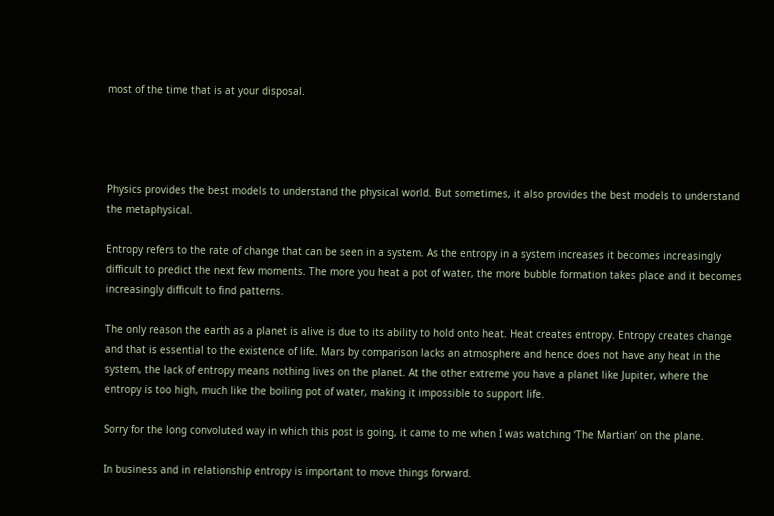most of the time that is at your disposal.




Physics provides the best models to understand the physical world. But sometimes, it also provides the best models to understand the metaphysical.

Entropy refers to the rate of change that can be seen in a system. As the entropy in a system increases it becomes increasingly difficult to predict the next few moments. The more you heat a pot of water, the more bubble formation takes place and it becomes increasingly difficult to find patterns.

The only reason the earth as a planet is alive is due to its ability to hold onto heat. Heat creates entropy. Entropy creates change and that is essential to the existence of life. Mars by comparison lacks an atmosphere and hence does not have any heat in the system, the lack of entropy means nothing lives on the planet. At the other extreme you have a planet like Jupiter, where the entropy is too high, much like the boiling pot of water, making it impossible to support life.

Sorry for the long convoluted way in which this post is going, it came to me when I was watching ‘The Martian’ on the plane.

In business and in relationship entropy is important to move things forward.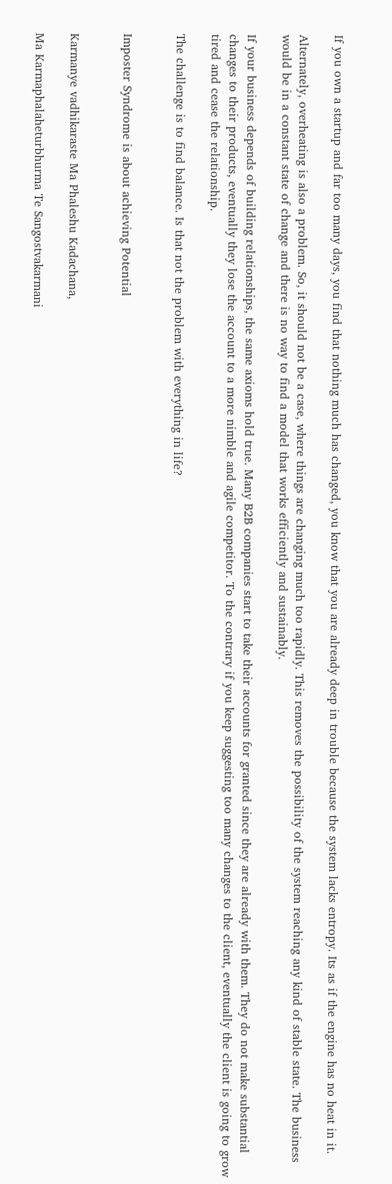If you own a startup and far too many days, you find that nothing much has changed, you know that you are already deep in trouble because the system lacks entropy. Its as if the engine has no heat in it.

Alternately, overheating is also a problem. So, it should not be a case, where things are changing much too rapidly. This removes the possibility of the system reaching any kind of stable state. The business would be in a constant state of change and there is no way to find a model that works efficiently and sustainably.

If your business depends of building relationships, the same axioms hold true. Many B2B companies start to take their accounts for granted since they are already with them. They do not make substantial changes to their products, eventually they lose the account to a more nimble and agile competitor. To the contrary if you keep suggesting too many changes to the client, eventually the client is going to grow tired and cease the relationship.

The challenge is to find balance. Is that not the problem with everything in life?


Imposter Syndrome is about achieving Potential


Karmanye vadhikaraste Ma Phaleshu Kadachana,

Ma Karmaphalaheturbhurma Te Sangostvakarmani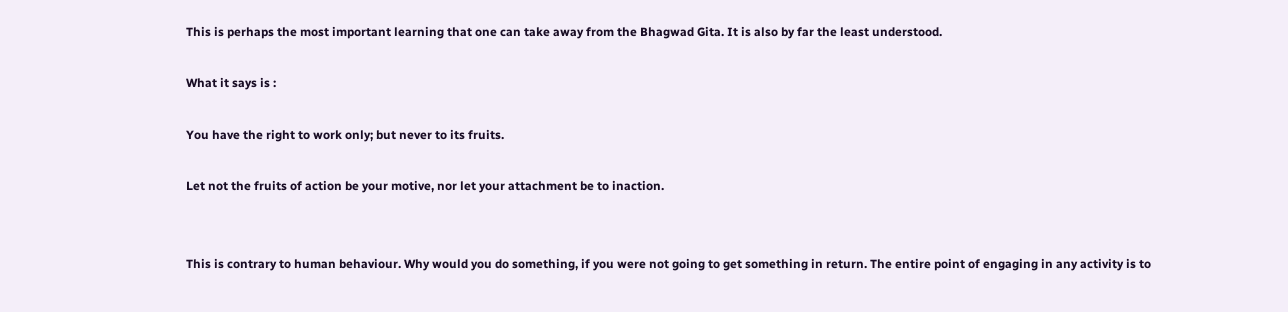This is perhaps the most important learning that one can take away from the Bhagwad Gita. It is also by far the least understood.

What it says is :

You have the right to work only; but never to its fruits.

Let not the fruits of action be your motive, nor let your attachment be to inaction.


This is contrary to human behaviour. Why would you do something, if you were not going to get something in return. The entire point of engaging in any activity is to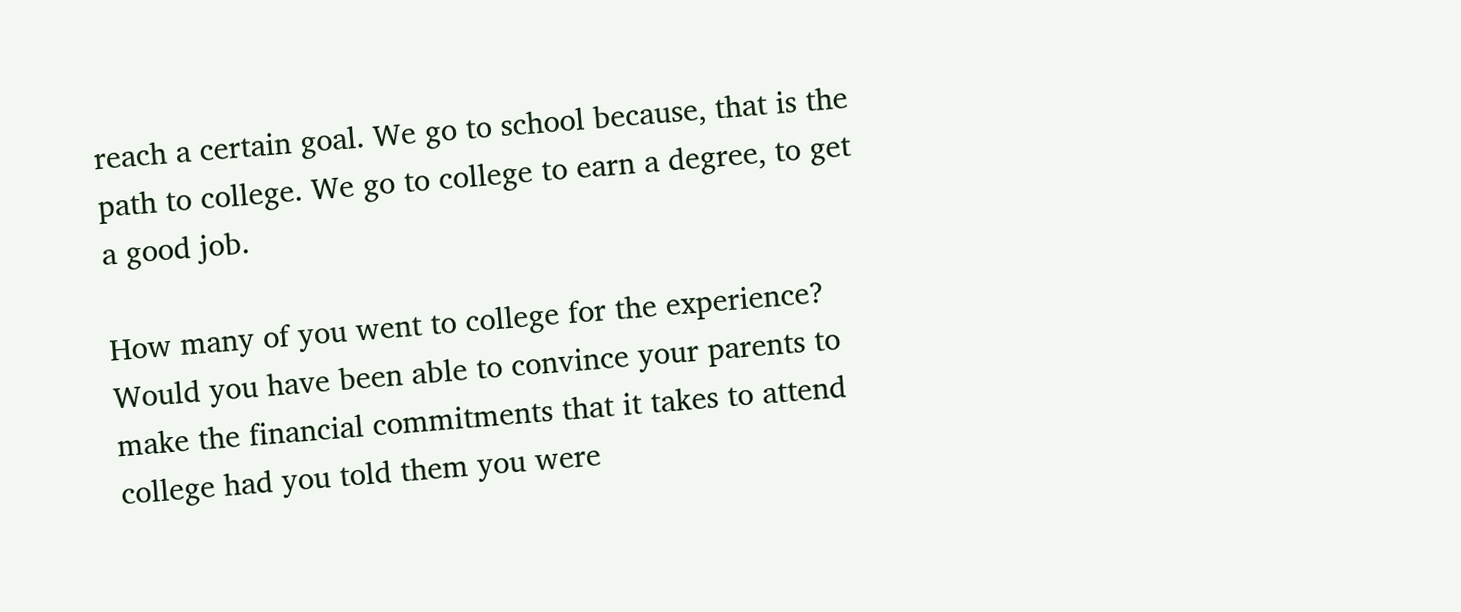reach a certain goal. We go to school because, that is the path to college. We go to college to earn a degree, to get a good job.

How many of you went to college for the experience? Would you have been able to convince your parents to make the financial commitments that it takes to attend college had you told them you were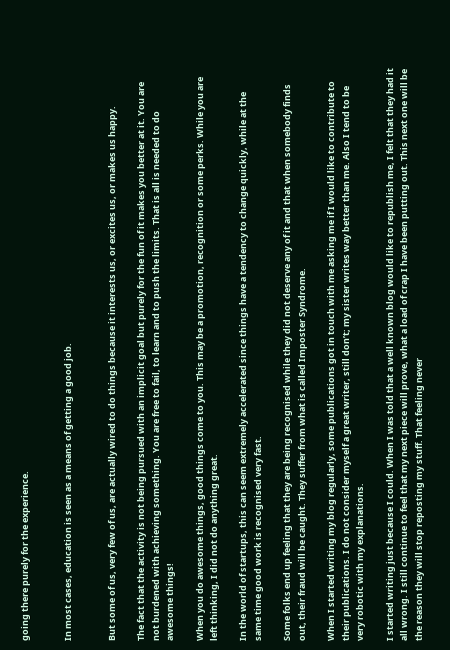going there purely for the experience.


In most cases, education is seen as a means of getting a good job.


But some of us, very few of us, are actually wired to do things because it interests us, or excites us, or makes us happy.

The fact that the activity is not being pursued with an implicit goal but purely for the fun of it makes you better at it. You are not burdened with achieving something. You are free to fail, to learn and to push the limits. That is all is needed to do awesome things!

When you do awesome things, good things come to you. This may be a promotion, recognition or some perks. While you are left thinking, I did not do anything great.

In the world of startups, this can seem extremely accelerated since things have a tendency to change quickly, while at the same time good work is recognised very fast.

Some folks end up feeling that they are being recognised while they did not deserve any of it and that when somebody finds out, their fraud will be caught. They suffer from what is called Imposter Syndrome.

When I started writing my blog regularly, some publications got in touch with me asking me if I would like to contribute to their publications. I do not consider myself a great writer, still don’t; my sister writes way better than me. Also I tend to be very robotic with my explanations.

I started writing just because I could. When I was told that a well known blog would like to republish me, I felt that they had it all wrong. I still continue to feel that my next piece will prove, what a load of crap I have been putting out. This next one will be the reason they will stop reposting my stuff. That feeling never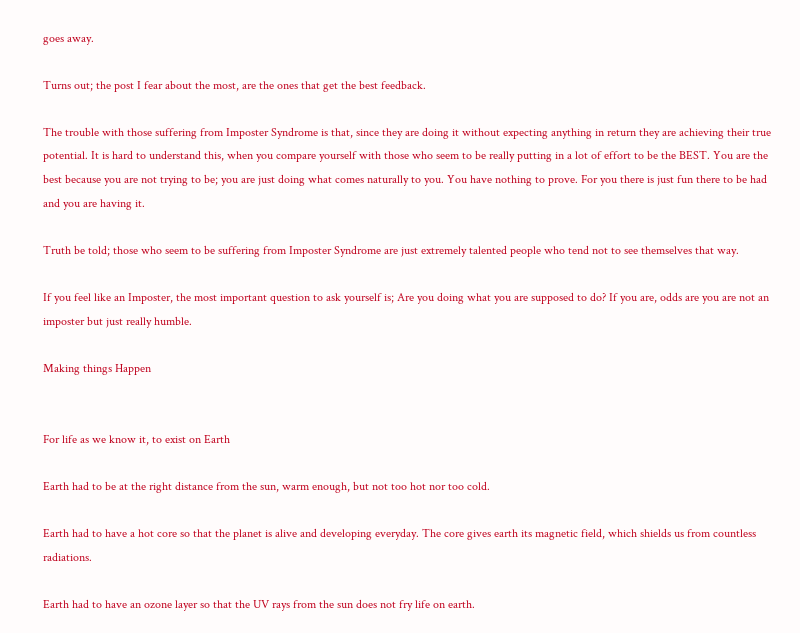goes away.

Turns out; the post I fear about the most, are the ones that get the best feedback.

The trouble with those suffering from Imposter Syndrome is that, since they are doing it without expecting anything in return they are achieving their true potential. It is hard to understand this, when you compare yourself with those who seem to be really putting in a lot of effort to be the BEST. You are the best because you are not trying to be; you are just doing what comes naturally to you. You have nothing to prove. For you there is just fun there to be had and you are having it.

Truth be told; those who seem to be suffering from Imposter Syndrome are just extremely talented people who tend not to see themselves that way.

If you feel like an Imposter, the most important question to ask yourself is; Are you doing what you are supposed to do? If you are, odds are you are not an imposter but just really humble.

Making things Happen


For life as we know it, to exist on Earth

Earth had to be at the right distance from the sun, warm enough, but not too hot nor too cold.

Earth had to have a hot core so that the planet is alive and developing everyday. The core gives earth its magnetic field, which shields us from countless radiations.

Earth had to have an ozone layer so that the UV rays from the sun does not fry life on earth.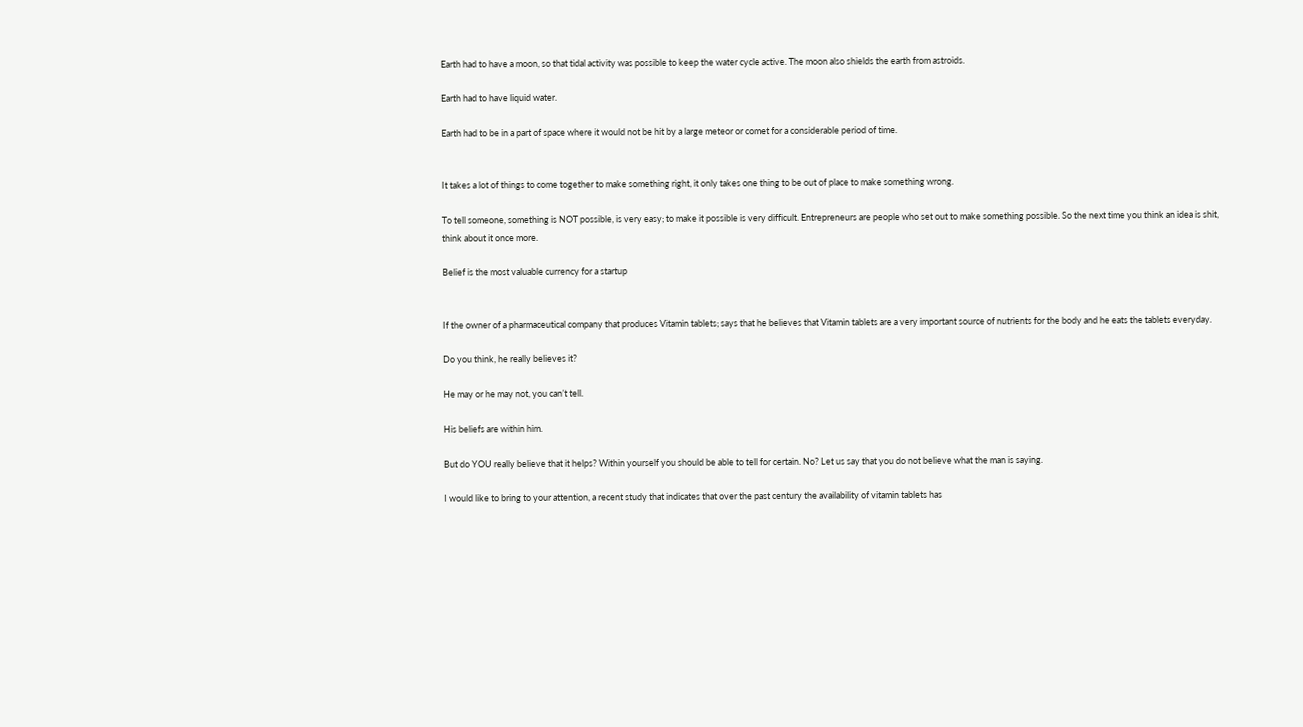Earth had to have a moon, so that tidal activity was possible to keep the water cycle active. The moon also shields the earth from astroids.

Earth had to have liquid water.

Earth had to be in a part of space where it would not be hit by a large meteor or comet for a considerable period of time.


It takes a lot of things to come together to make something right, it only takes one thing to be out of place to make something wrong.

To tell someone, something is NOT possible, is very easy; to make it possible is very difficult. Entrepreneurs are people who set out to make something possible. So the next time you think an idea is shit, think about it once more.

Belief is the most valuable currency for a startup


If the owner of a pharmaceutical company that produces Vitamin tablets; says that he believes that Vitamin tablets are a very important source of nutrients for the body and he eats the tablets everyday.

Do you think, he really believes it?

He may or he may not, you can’t tell.

His beliefs are within him.

But do YOU really believe that it helps? Within yourself you should be able to tell for certain. No? Let us say that you do not believe what the man is saying.

I would like to bring to your attention, a recent study that indicates that over the past century the availability of vitamin tablets has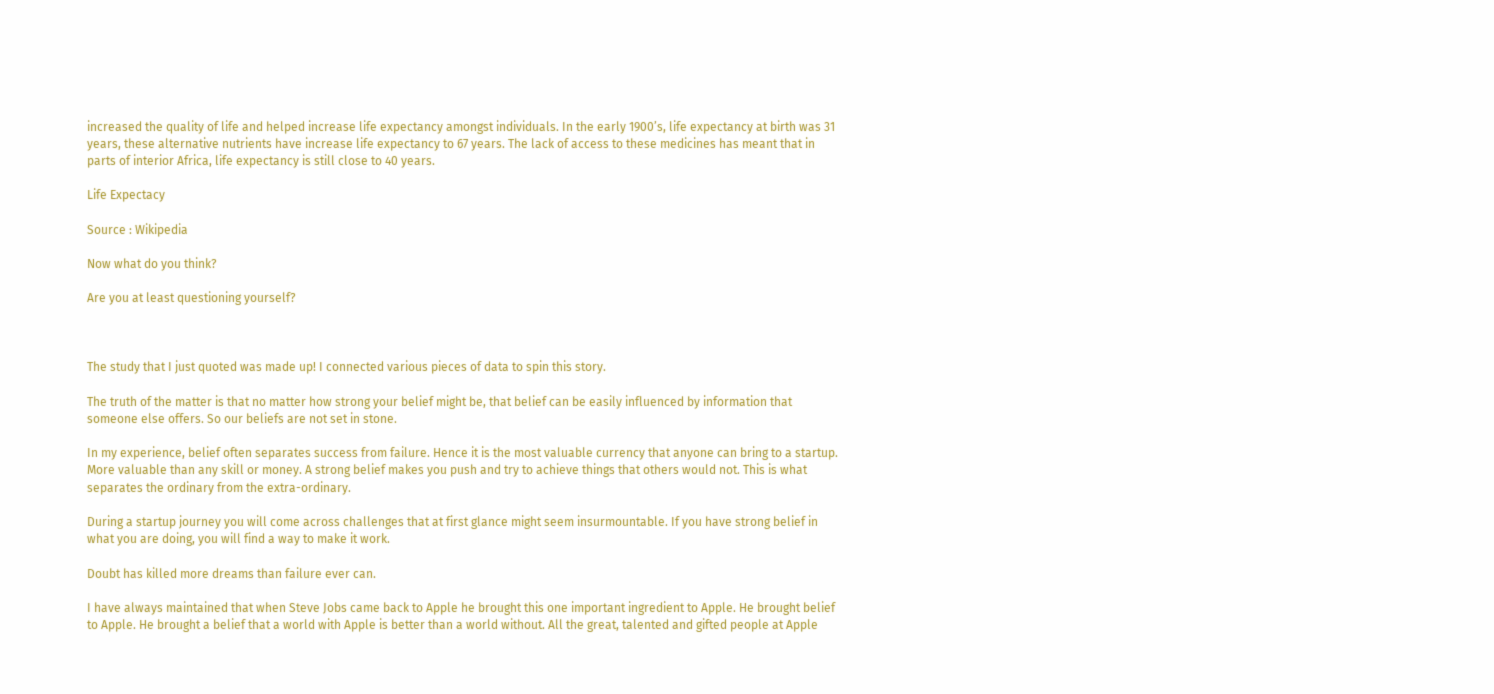increased the quality of life and helped increase life expectancy amongst individuals. In the early 1900’s, life expectancy at birth was 31 years, these alternative nutrients have increase life expectancy to 67 years. The lack of access to these medicines has meant that in parts of interior Africa, life expectancy is still close to 40 years.

Life Expectacy

Source : Wikipedia

Now what do you think?

Are you at least questioning yourself?



The study that I just quoted was made up! I connected various pieces of data to spin this story.

The truth of the matter is that no matter how strong your belief might be, that belief can be easily influenced by information that someone else offers. So our beliefs are not set in stone.

In my experience, belief often separates success from failure. Hence it is the most valuable currency that anyone can bring to a startup. More valuable than any skill or money. A strong belief makes you push and try to achieve things that others would not. This is what separates the ordinary from the extra-ordinary.

During a startup journey you will come across challenges that at first glance might seem insurmountable. If you have strong belief in what you are doing, you will find a way to make it work.

Doubt has killed more dreams than failure ever can.

I have always maintained that when Steve Jobs came back to Apple he brought this one important ingredient to Apple. He brought belief to Apple. He brought a belief that a world with Apple is better than a world without. All the great, talented and gifted people at Apple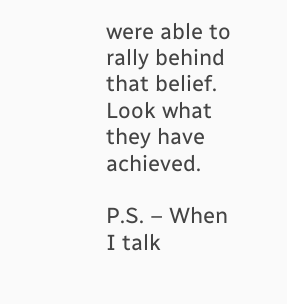were able to rally behind that belief. Look what they have achieved.

P.S. – When I talk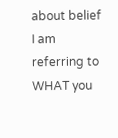about belief I am referring to WHAT you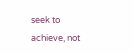seek to achieve, not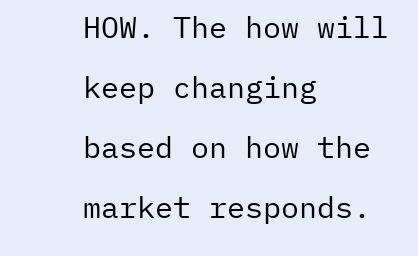HOW. The how will keep changing based on how the market responds.